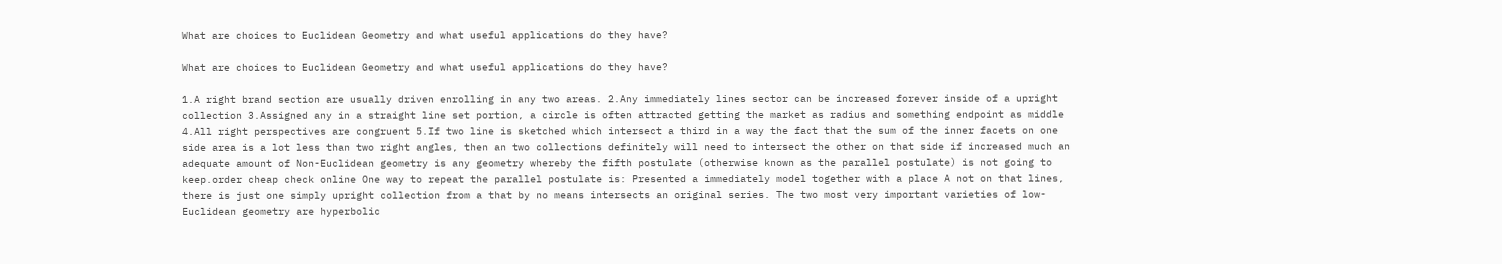What are choices to Euclidean Geometry and what useful applications do they have?

What are choices to Euclidean Geometry and what useful applications do they have?

1.A right brand section are usually driven enrolling in any two areas. 2.Any immediately lines sector can be increased forever inside of a upright collection 3.Assigned any in a straight line set portion, a circle is often attracted getting the market as radius and something endpoint as middle 4.All right perspectives are congruent 5.If two line is sketched which intersect a third in a way the fact that the sum of the inner facets on one side area is a lot less than two right angles, then an two collections definitely will need to intersect the other on that side if increased much an adequate amount of Non-Euclidean geometry is any geometry whereby the fifth postulate (otherwise known as the parallel postulate) is not going to keep.order cheap check online One way to repeat the parallel postulate is: Presented a immediately model together with a place A not on that lines, there is just one simply upright collection from a that by no means intersects an original series. The two most very important varieties of low-Euclidean geometry are hyperbolic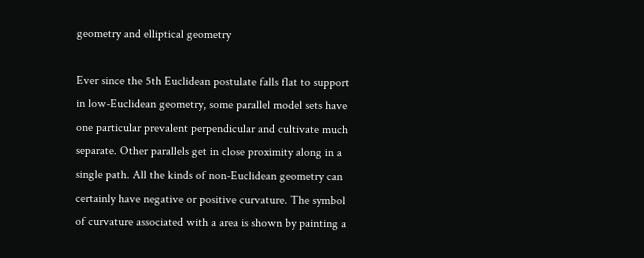geometry and elliptical geometry

Ever since the 5th Euclidean postulate falls flat to support in low-Euclidean geometry, some parallel model sets have one particular prevalent perpendicular and cultivate much separate. Other parallels get in close proximity along in a single path. All the kinds of non-Euclidean geometry can certainly have negative or positive curvature. The symbol of curvature associated with a area is shown by painting a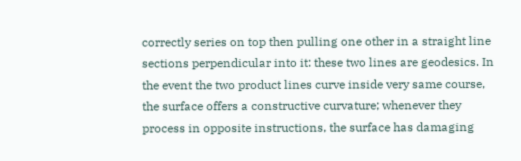correctly series on top then pulling one other in a straight line sections perpendicular into it: these two lines are geodesics. In the event the two product lines curve inside very same course, the surface offers a constructive curvature; whenever they process in opposite instructions, the surface has damaging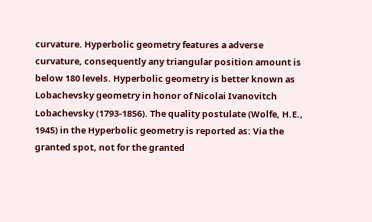curvature. Hyperbolic geometry features a adverse curvature, consequently any triangular position amount is below 180 levels. Hyperbolic geometry is better known as Lobachevsky geometry in honor of Nicolai Ivanovitch Lobachevsky (1793-1856). The quality postulate (Wolfe, H.E., 1945) in the Hyperbolic geometry is reported as: Via the granted spot, not for the granted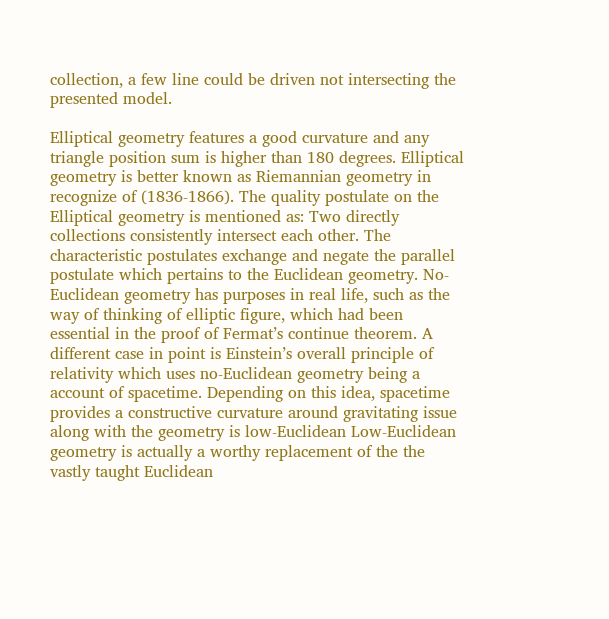collection, a few line could be driven not intersecting the presented model.

Elliptical geometry features a good curvature and any triangle position sum is higher than 180 degrees. Elliptical geometry is better known as Riemannian geometry in recognize of (1836-1866). The quality postulate on the Elliptical geometry is mentioned as: Two directly collections consistently intersect each other. The characteristic postulates exchange and negate the parallel postulate which pertains to the Euclidean geometry. No-Euclidean geometry has purposes in real life, such as the way of thinking of elliptic figure, which had been essential in the proof of Fermat’s continue theorem. A different case in point is Einstein’s overall principle of relativity which uses no-Euclidean geometry being a account of spacetime. Depending on this idea, spacetime provides a constructive curvature around gravitating issue along with the geometry is low-Euclidean Low-Euclidean geometry is actually a worthy replacement of the the vastly taught Euclidean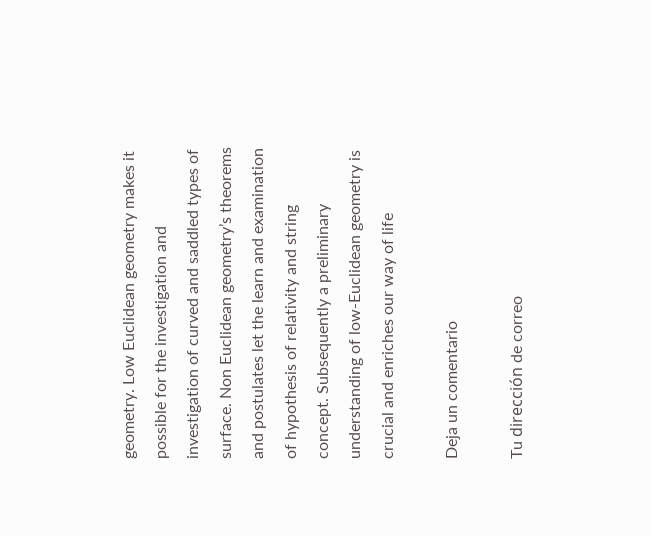geometry. Low Euclidean geometry makes it possible for the investigation and investigation of curved and saddled types of surface. Non Euclidean geometry’s theorems and postulates let the learn and examination of hypothesis of relativity and string concept. Subsequently a preliminary understanding of low-Euclidean geometry is crucial and enriches our way of life

Deja un comentario

Tu dirección de correo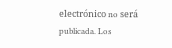electrónico no será publicada. Los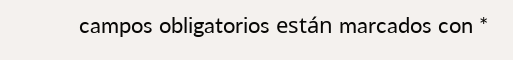campos obligatorios están marcados con *